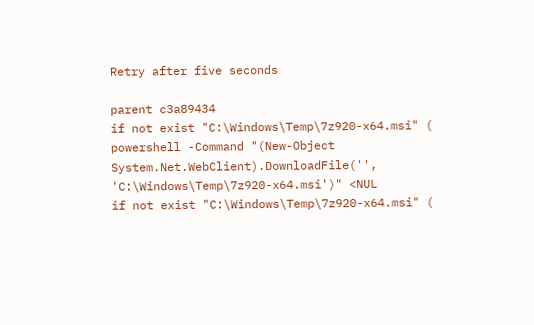Retry after five seconds

parent c3a89434
if not exist "C:\Windows\Temp\7z920-x64.msi" (
powershell -Command "(New-Object System.Net.WebClient).DownloadFile('', 'C:\Windows\Temp\7z920-x64.msi')" <NUL
if not exist "C:\Windows\Temp\7z920-x64.msi" (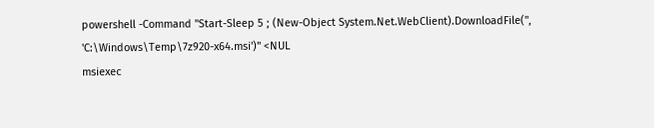powershell -Command "Start-Sleep 5 ; (New-Object System.Net.WebClient).DownloadFile('', 'C:\Windows\Temp\7z920-x64.msi')" <NUL
msiexec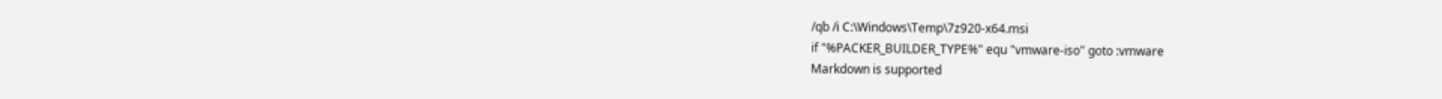/qb /i C:\Windows\Temp\7z920-x64.msi
if "%PACKER_BUILDER_TYPE%" equ "vmware-iso" goto :vmware
Markdown is supported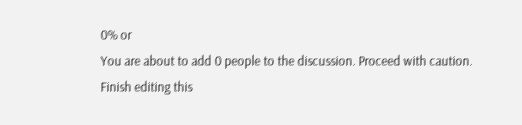0% or
You are about to add 0 people to the discussion. Proceed with caution.
Finish editing this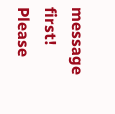message first!
Please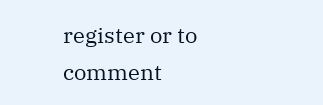register or to comment